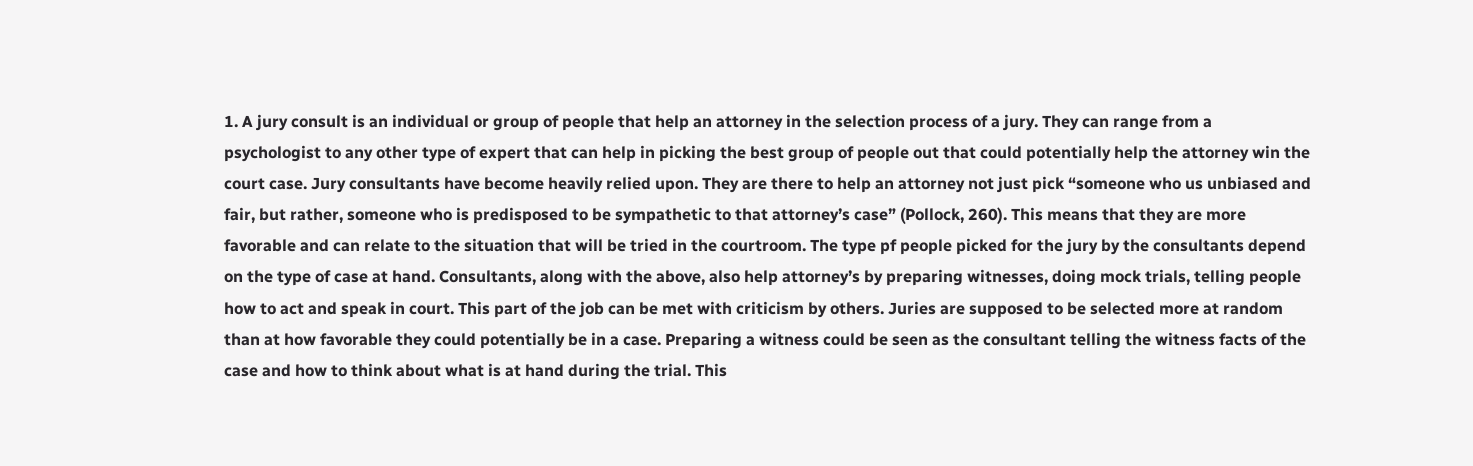1. A jury consult is an individual or group of people that help an attorney in the selection process of a jury. They can range from a psychologist to any other type of expert that can help in picking the best group of people out that could potentially help the attorney win the court case. Jury consultants have become heavily relied upon. They are there to help an attorney not just pick “someone who us unbiased and fair, but rather, someone who is predisposed to be sympathetic to that attorney’s case” (Pollock, 260). This means that they are more favorable and can relate to the situation that will be tried in the courtroom. The type pf people picked for the jury by the consultants depend on the type of case at hand. Consultants, along with the above, also help attorney’s by preparing witnesses, doing mock trials, telling people how to act and speak in court. This part of the job can be met with criticism by others. Juries are supposed to be selected more at random than at how favorable they could potentially be in a case. Preparing a witness could be seen as the consultant telling the witness facts of the case and how to think about what is at hand during the trial. This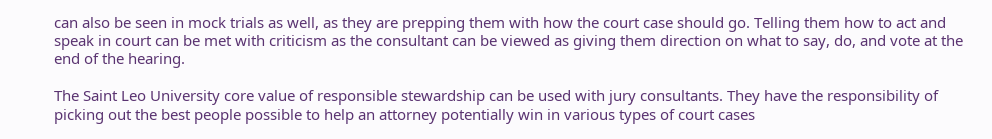can also be seen in mock trials as well, as they are prepping them with how the court case should go. Telling them how to act and speak in court can be met with criticism as the consultant can be viewed as giving them direction on what to say, do, and vote at the end of the hearing.

The Saint Leo University core value of responsible stewardship can be used with jury consultants. They have the responsibility of picking out the best people possible to help an attorney potentially win in various types of court cases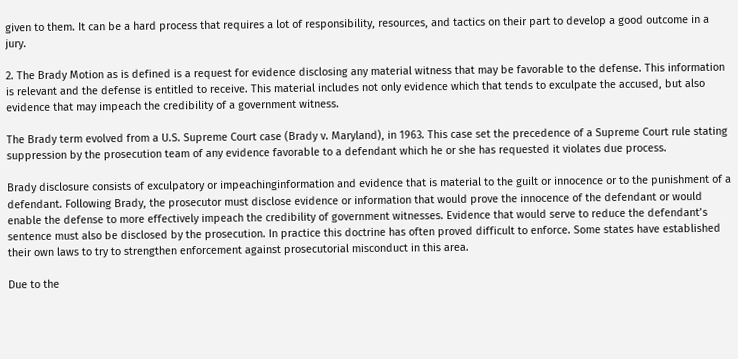given to them. It can be a hard process that requires a lot of responsibility, resources, and tactics on their part to develop a good outcome in a jury.

2. The Brady Motion as is defined is a request for evidence disclosing any material witness that may be favorable to the defense. This information is relevant and the defense is entitled to receive. This material includes not only evidence which that tends to exculpate the accused, but also evidence that may impeach the credibility of a government witness.

The Brady term evolved from a U.S. Supreme Court case (Brady v. Maryland), in 1963. This case set the precedence of a Supreme Court rule stating suppression by the prosecution team of any evidence favorable to a defendant which he or she has requested it violates due process.

Brady disclosure consists of exculpatory or impeachinginformation and evidence that is material to the guilt or innocence or to the punishment of a defendant. Following Brady, the prosecutor must disclose evidence or information that would prove the innocence of the defendant or would enable the defense to more effectively impeach the credibility of government witnesses. Evidence that would serve to reduce the defendant’s sentence must also be disclosed by the prosecution. In practice this doctrine has often proved difficult to enforce. Some states have established their own laws to try to strengthen enforcement against prosecutorial misconduct in this area.

Due to the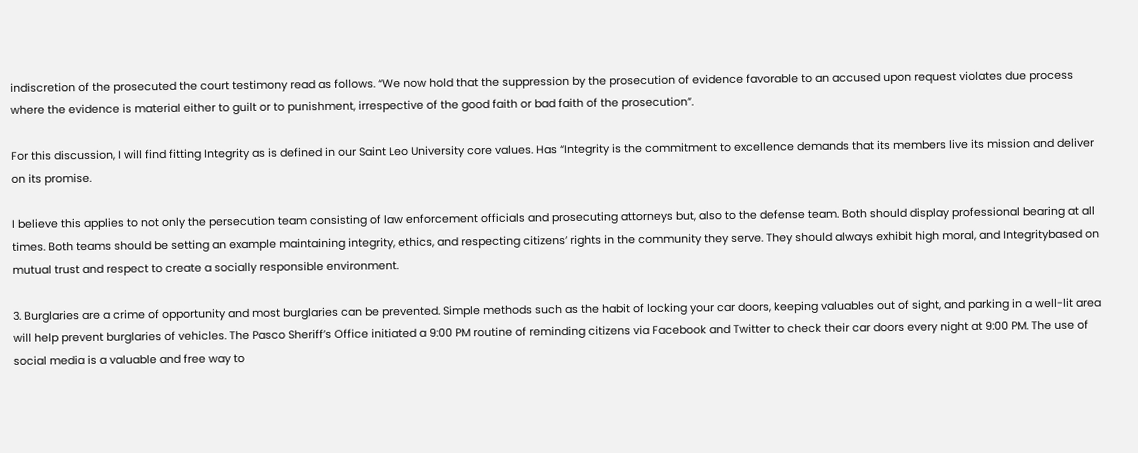indiscretion of the prosecuted the court testimony read as follows. “We now hold that the suppression by the prosecution of evidence favorable to an accused upon request violates due process where the evidence is material either to guilt or to punishment, irrespective of the good faith or bad faith of the prosecution”.

For this discussion, I will find fitting Integrity as is defined in our Saint Leo University core values. Has “Integrity is the commitment to excellence demands that its members live its mission and deliver on its promise.

I believe this applies to not only the persecution team consisting of law enforcement officials and prosecuting attorneys but, also to the defense team. Both should display professional bearing at all times. Both teams should be setting an example maintaining integrity, ethics, and respecting citizens’ rights in the community they serve. They should always exhibit high moral, and Integritybased on mutual trust and respect to create a socially responsible environment.

3. Burglaries are a crime of opportunity and most burglaries can be prevented. Simple methods such as the habit of locking your car doors, keeping valuables out of sight, and parking in a well-lit area will help prevent burglaries of vehicles. The Pasco Sheriff’s Office initiated a 9:00 PM routine of reminding citizens via Facebook and Twitter to check their car doors every night at 9:00 PM. The use of social media is a valuable and free way to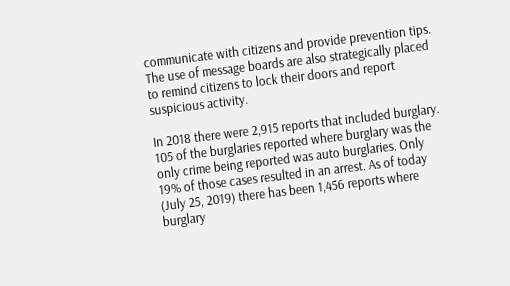communicate with citizens and provide prevention tips. The use of message boards are also strategically placed to remind citizens to lock their doors and report suspicious activity.

In 2018 there were 2,915 reports that included burglary. 105 of the burglaries reported where burglary was the only crime being reported was auto burglaries. Only 19% of those cases resulted in an arrest. As of today (July 25, 2019) there has been 1,456 reports where burglary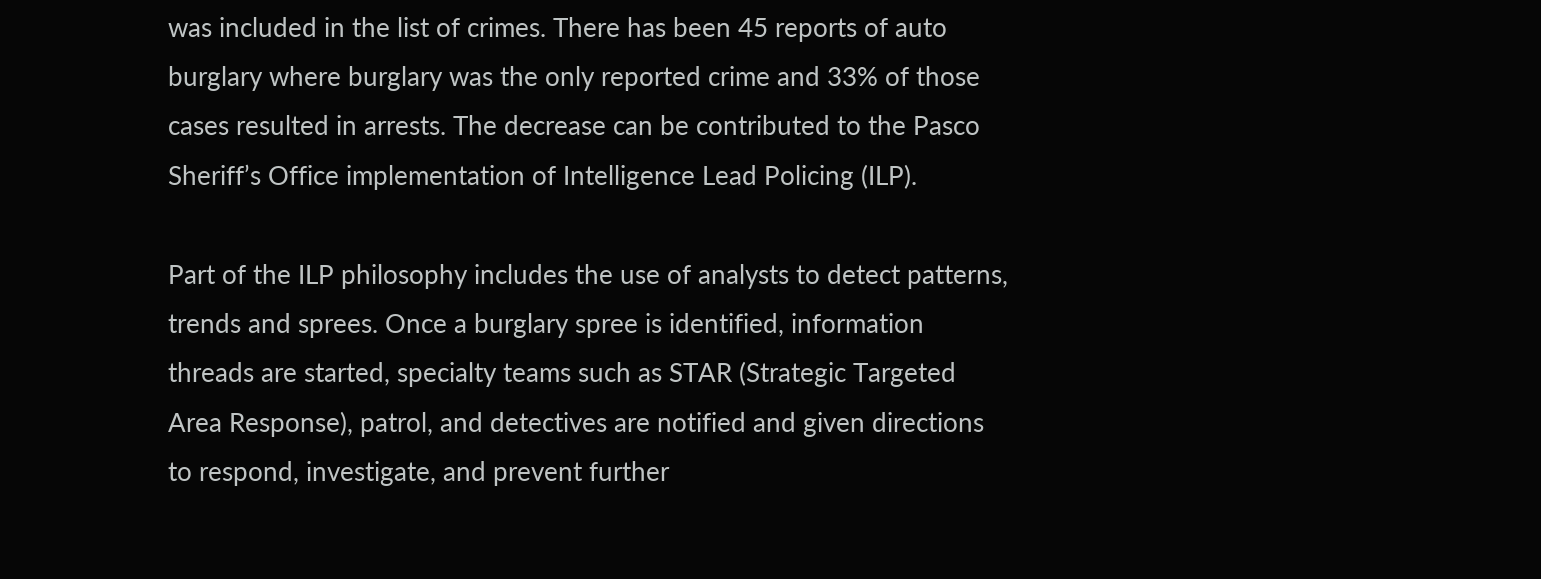was included in the list of crimes. There has been 45 reports of auto burglary where burglary was the only reported crime and 33% of those cases resulted in arrests. The decrease can be contributed to the Pasco Sheriff’s Office implementation of Intelligence Lead Policing (ILP).

Part of the ILP philosophy includes the use of analysts to detect patterns, trends and sprees. Once a burglary spree is identified, information threads are started, specialty teams such as STAR (Strategic Targeted Area Response), patrol, and detectives are notified and given directions to respond, investigate, and prevent further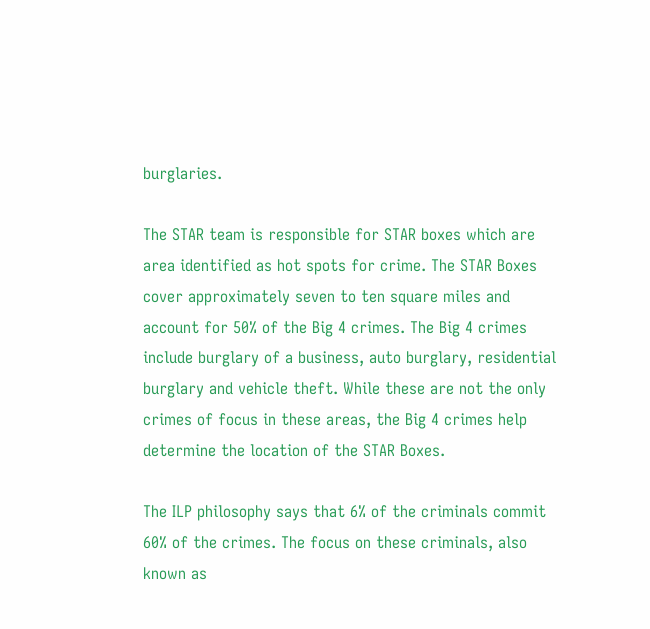burglaries.

The STAR team is responsible for STAR boxes which are area identified as hot spots for crime. The STAR Boxes cover approximately seven to ten square miles and account for 50% of the Big 4 crimes. The Big 4 crimes include burglary of a business, auto burglary, residential burglary and vehicle theft. While these are not the only crimes of focus in these areas, the Big 4 crimes help determine the location of the STAR Boxes.

The ILP philosophy says that 6% of the criminals commit 60% of the crimes. The focus on these criminals, also known as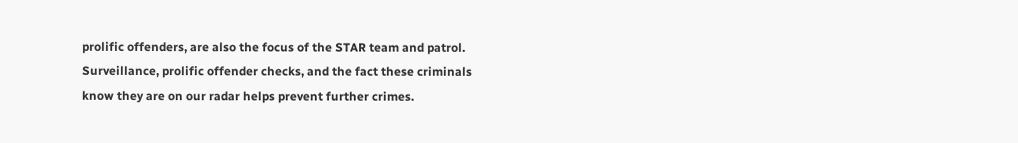prolific offenders, are also the focus of the STAR team and patrol. Surveillance, prolific offender checks, and the fact these criminals know they are on our radar helps prevent further crimes.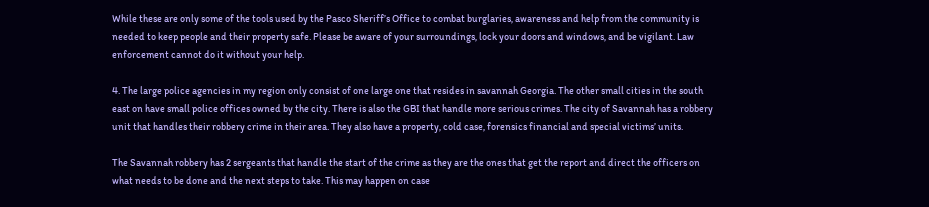While these are only some of the tools used by the Pasco Sheriff’s Office to combat burglaries, awareness and help from the community is needed to keep people and their property safe. Please be aware of your surroundings, lock your doors and windows, and be vigilant. Law enforcement cannot do it without your help.

4. The large police agencies in my region only consist of one large one that resides in savannah Georgia. The other small cities in the south east on have small police offices owned by the city. There is also the GBI that handle more serious crimes. The city of Savannah has a robbery unit that handles their robbery crime in their area. They also have a property, cold case, forensics financial and special victims’ units.

The Savannah robbery has 2 sergeants that handle the start of the crime as they are the ones that get the report and direct the officers on what needs to be done and the next steps to take. This may happen on case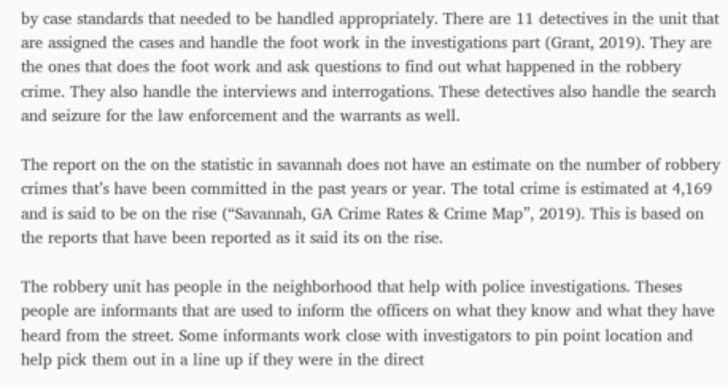by case standards that needed to be handled appropriately. There are 11 detectives in the unit that are assigned the cases and handle the foot work in the investigations part (Grant, 2019). They are the ones that does the foot work and ask questions to find out what happened in the robbery crime. They also handle the interviews and interrogations. These detectives also handle the search and seizure for the law enforcement and the warrants as well.

The report on the on the statistic in savannah does not have an estimate on the number of robbery crimes that’s have been committed in the past years or year. The total crime is estimated at 4,169 and is said to be on the rise (“Savannah, GA Crime Rates & Crime Map”, 2019). This is based on the reports that have been reported as it said its on the rise.

The robbery unit has people in the neighborhood that help with police investigations. Theses people are informants that are used to inform the officers on what they know and what they have heard from the street. Some informants work close with investigators to pin point location and help pick them out in a line up if they were in the direct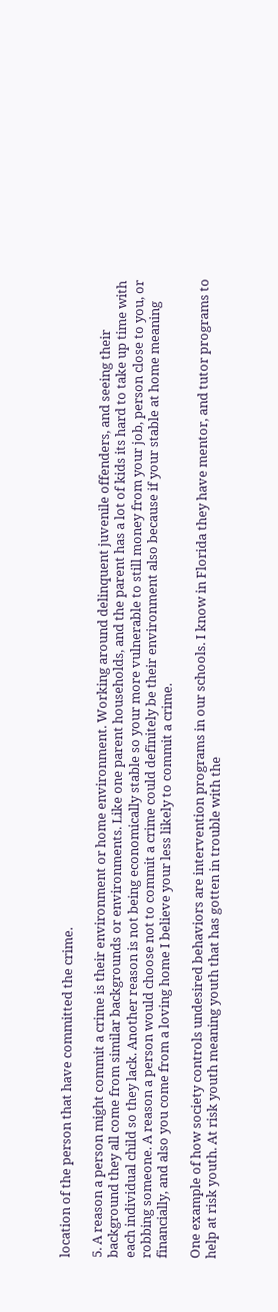location of the person that have committed the crime.

5. A reason a person might commit a crime is their environment or home environment. Working around delinquent juvenile offenders, and seeing their background they all come from similar backgrounds or environments. Like one parent households, and the parent has a lot of kids its hard to take up time with each individual child so they lack. Another reason is not being economically stable so your more vulnerable to still money from your job, person close to you, or robbing someone. A reason a person would choose not to commit a crime could definitely be their environment also because if your stable at home meaning financially, and also you come from a loving home I believe your less likely to commit a crime.

One example of how society controls undesired behaviors are intervention programs in our schools. I know in Florida they have mentor, and tutor programs to help at risk youth. At risk youth meaning youth that has gotten in trouble with the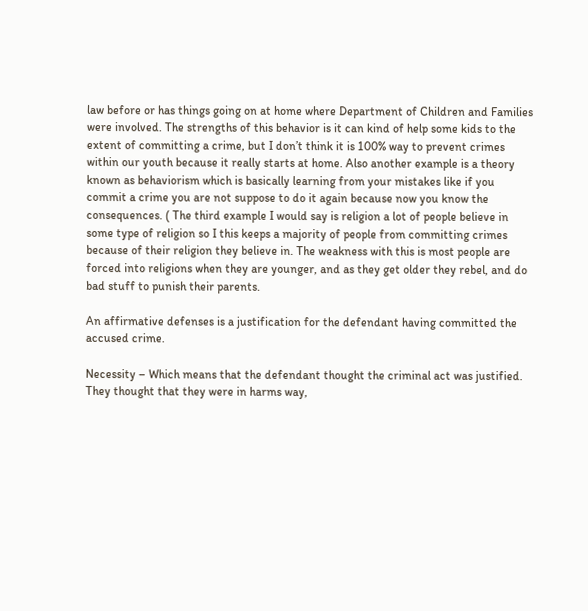law before or has things going on at home where Department of Children and Families were involved. The strengths of this behavior is it can kind of help some kids to the extent of committing a crime, but I don’t think it is 100% way to prevent crimes within our youth because it really starts at home. Also another example is a theory known as behaviorism which is basically learning from your mistakes like if you commit a crime you are not suppose to do it again because now you know the consequences. ( The third example I would say is religion a lot of people believe in some type of religion so I this keeps a majority of people from committing crimes because of their religion they believe in. The weakness with this is most people are forced into religions when they are younger, and as they get older they rebel, and do bad stuff to punish their parents.

An affirmative defenses is a justification for the defendant having committed the accused crime.

Necessity – Which means that the defendant thought the criminal act was justified. They thought that they were in harms way,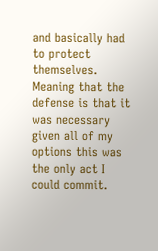and basically had to protect themselves. Meaning that the defense is that it was necessary given all of my options this was the only act I could commit.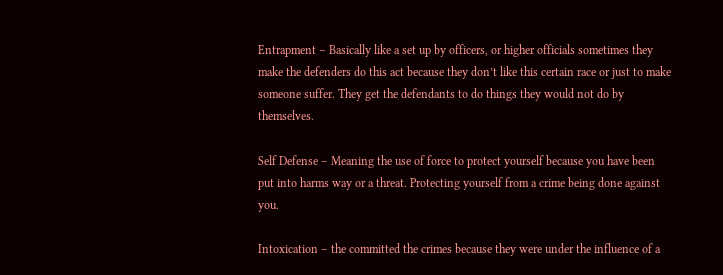Entrapment – Basically like a set up by officers, or higher officials sometimes they make the defenders do this act because they don’t like this certain race or just to make someone suffer. They get the defendants to do things they would not do by themselves.

Self Defense – Meaning the use of force to protect yourself because you have been put into harms way or a threat. Protecting yourself from a crime being done against you.

Intoxication – the committed the crimes because they were under the influence of a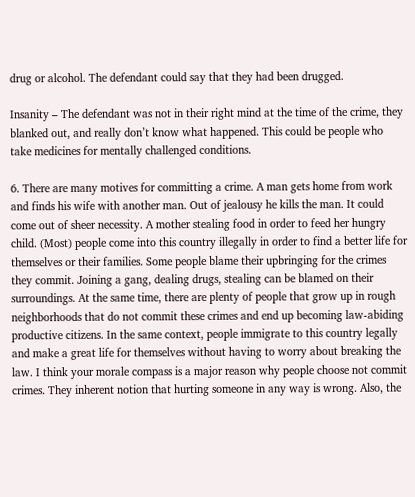drug or alcohol. The defendant could say that they had been drugged.

Insanity – The defendant was not in their right mind at the time of the crime, they blanked out, and really don’t know what happened. This could be people who take medicines for mentally challenged conditions.

6. There are many motives for committing a crime. A man gets home from work and finds his wife with another man. Out of jealousy he kills the man. It could come out of sheer necessity. A mother stealing food in order to feed her hungry child. (Most) people come into this country illegally in order to find a better life for themselves or their families. Some people blame their upbringing for the crimes they commit. Joining a gang, dealing drugs, stealing can be blamed on their surroundings. At the same time, there are plenty of people that grow up in rough neighborhoods that do not commit these crimes and end up becoming law-abiding productive citizens. In the same context, people immigrate to this country legally and make a great life for themselves without having to worry about breaking the law. I think your morale compass is a major reason why people choose not commit crimes. They inherent notion that hurting someone in any way is wrong. Also, the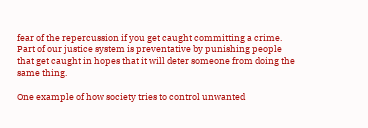fear of the repercussion if you get caught committing a crime. Part of our justice system is preventative by punishing people that get caught in hopes that it will deter someone from doing the same thing.

One example of how society tries to control unwanted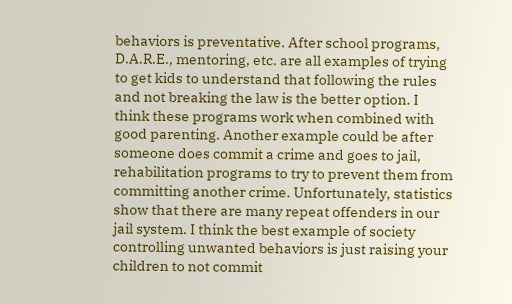behaviors is preventative. After school programs, D.A.R.E., mentoring, etc. are all examples of trying to get kids to understand that following the rules and not breaking the law is the better option. I think these programs work when combined with good parenting. Another example could be after someone does commit a crime and goes to jail, rehabilitation programs to try to prevent them from committing another crime. Unfortunately, statistics show that there are many repeat offenders in our jail system. I think the best example of society controlling unwanted behaviors is just raising your children to not commit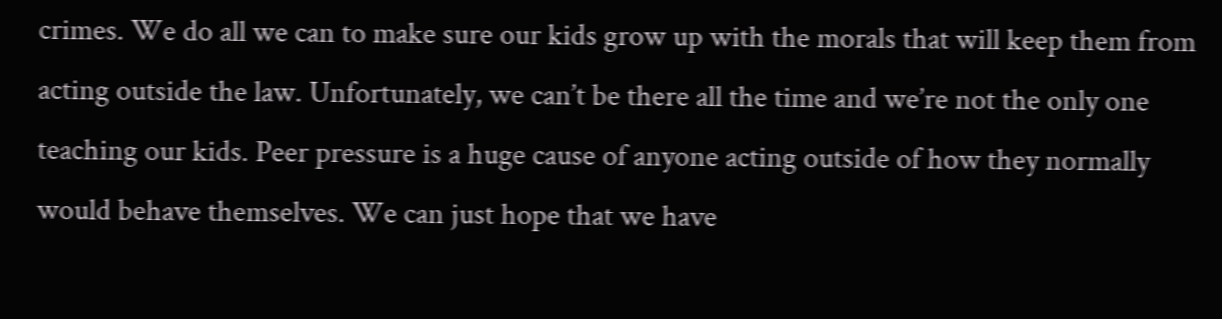crimes. We do all we can to make sure our kids grow up with the morals that will keep them from acting outside the law. Unfortunately, we can’t be there all the time and we’re not the only one teaching our kids. Peer pressure is a huge cause of anyone acting outside of how they normally would behave themselves. We can just hope that we have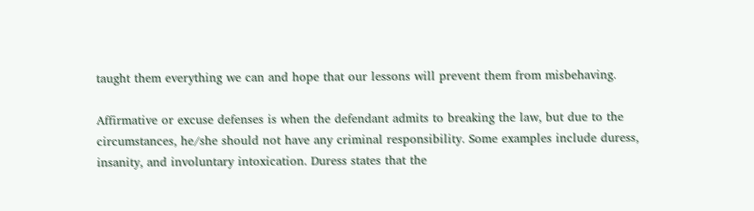taught them everything we can and hope that our lessons will prevent them from misbehaving.

Affirmative or excuse defenses is when the defendant admits to breaking the law, but due to the circumstances, he/she should not have any criminal responsibility. Some examples include duress, insanity, and involuntary intoxication. Duress states that the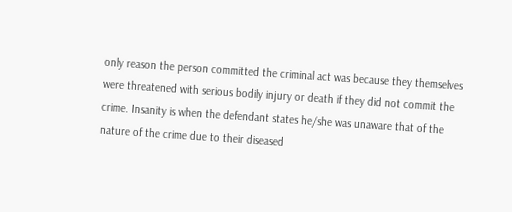only reason the person committed the criminal act was because they themselves were threatened with serious bodily injury or death if they did not commit the crime. Insanity is when the defendant states he/she was unaware that of the nature of the crime due to their diseased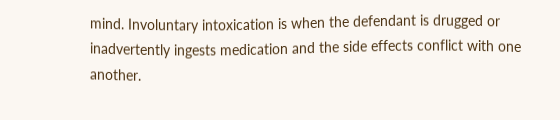mind. Involuntary intoxication is when the defendant is drugged or inadvertently ingests medication and the side effects conflict with one another.